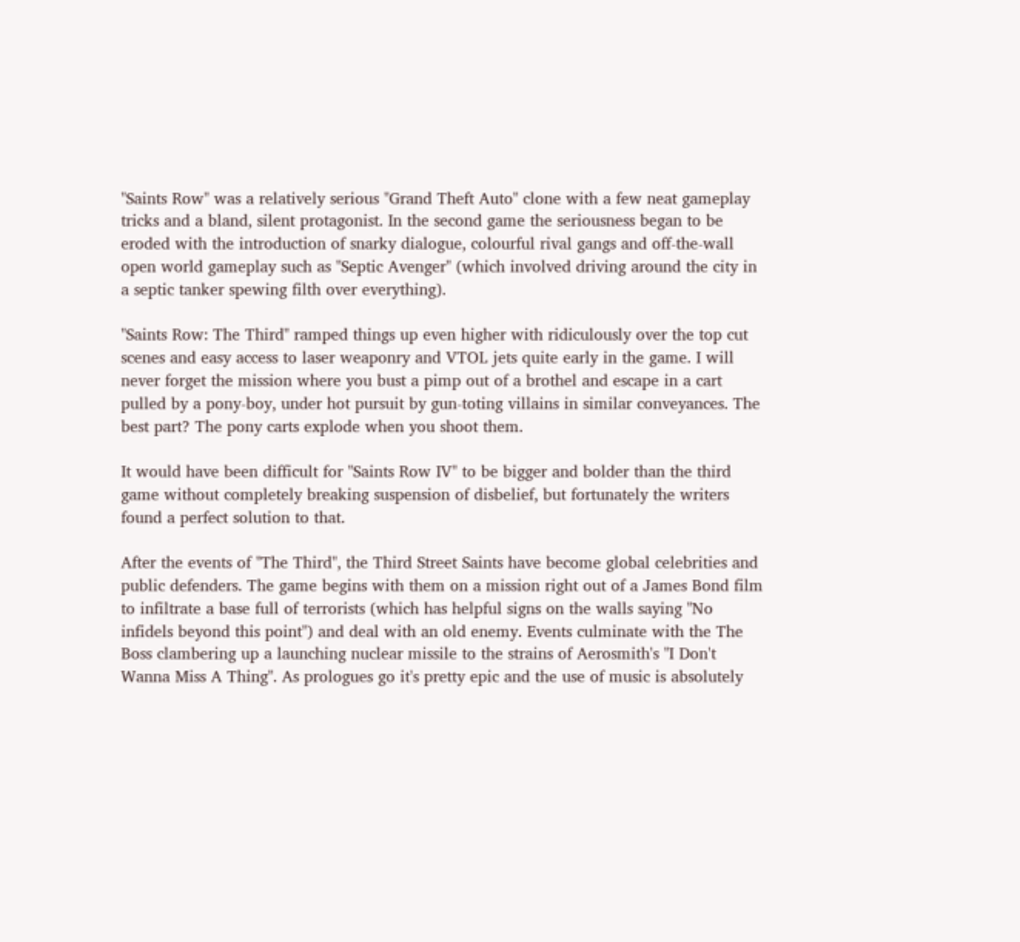"Saints Row" was a relatively serious "Grand Theft Auto" clone with a few neat gameplay tricks and a bland, silent protagonist. In the second game the seriousness began to be eroded with the introduction of snarky dialogue, colourful rival gangs and off-the-wall open world gameplay such as "Septic Avenger" (which involved driving around the city in a septic tanker spewing filth over everything).

"Saints Row: The Third" ramped things up even higher with ridiculously over the top cut scenes and easy access to laser weaponry and VTOL jets quite early in the game. I will never forget the mission where you bust a pimp out of a brothel and escape in a cart pulled by a pony-boy, under hot pursuit by gun-toting villains in similar conveyances. The best part? The pony carts explode when you shoot them.

It would have been difficult for "Saints Row IV" to be bigger and bolder than the third game without completely breaking suspension of disbelief, but fortunately the writers found a perfect solution to that.

After the events of "The Third", the Third Street Saints have become global celebrities and public defenders. The game begins with them on a mission right out of a James Bond film to infiltrate a base full of terrorists (which has helpful signs on the walls saying "No infidels beyond this point") and deal with an old enemy. Events culminate with the The Boss clambering up a launching nuclear missile to the strains of Aerosmith's "I Don't Wanna Miss A Thing". As prologues go it's pretty epic and the use of music is absolutely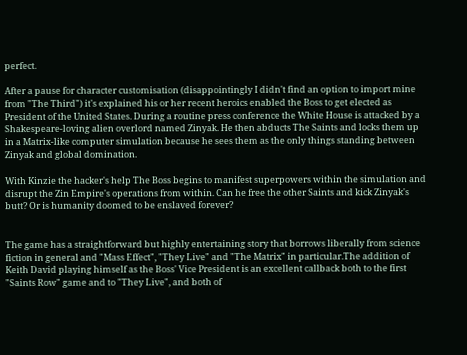perfect.

After a pause for character customisation (disappointingly I didn't find an option to import mine from "The Third") it's explained his or her recent heroics enabled the Boss to get elected as President of the United States. During a routine press conference the White House is attacked by a Shakespeare-loving alien overlord named Zinyak. He then abducts The Saints and locks them up in a Matrix-like computer simulation because he sees them as the only things standing between Zinyak and global domination.

With Kinzie the hacker's help The Boss begins to manifest superpowers within the simulation and disrupt the Zin Empire's operations from within. Can he free the other Saints and kick Zinyak's butt? Or is humanity doomed to be enslaved forever?


The game has a straightforward but highly entertaining story that borrows liberally from science fiction in general and "Mass Effect", "They Live" and "The Matrix" in particular.The addition of Keith David playing himself as the Boss' Vice President is an excellent callback both to the first "Saints Row" game and to "They Live", and both of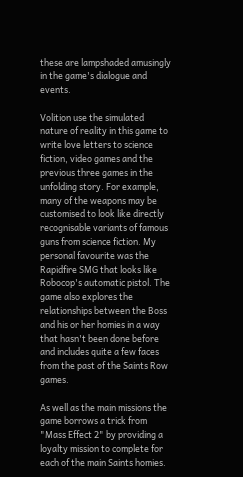these are lampshaded amusingly in the game's dialogue and events.

Volition use the simulated nature of reality in this game to write love letters to science fiction, video games and the previous three games in the unfolding story. For example, many of the weapons may be customised to look like directly recognisable variants of famous guns from science fiction. My personal favourite was the Rapidfire SMG that looks like Robocop's automatic pistol. The game also explores the relationships between the Boss and his or her homies in a way that hasn't been done before and includes quite a few faces from the past of the Saints Row games.

As well as the main missions the game borrows a trick from "Mass Effect 2" by providing a loyalty mission to complete for each of the main Saints homies.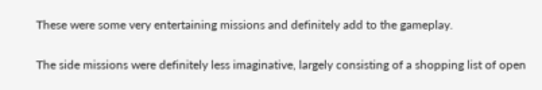These were some very entertaining missions and definitely add to the gameplay.

The side missions were definitely less imaginative, largely consisting of a shopping list of open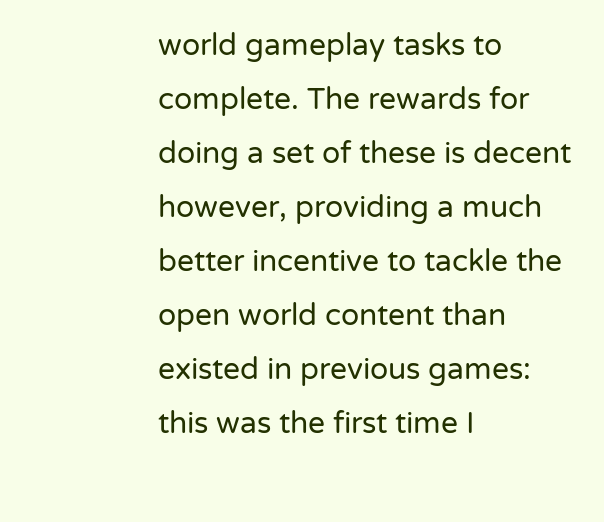world gameplay tasks to complete. The rewards for doing a set of these is decent however, providing a much better incentive to tackle the open world content than existed in previous games: this was the first time I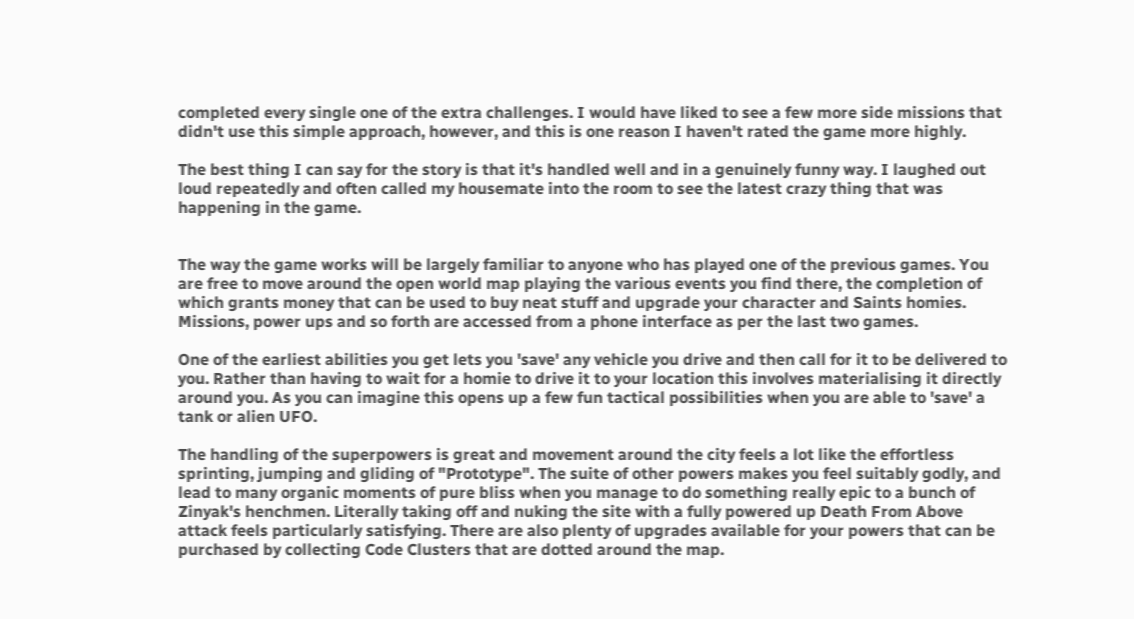completed every single one of the extra challenges. I would have liked to see a few more side missions that didn't use this simple approach, however, and this is one reason I haven't rated the game more highly.

The best thing I can say for the story is that it's handled well and in a genuinely funny way. I laughed out loud repeatedly and often called my housemate into the room to see the latest crazy thing that was happening in the game.


The way the game works will be largely familiar to anyone who has played one of the previous games. You are free to move around the open world map playing the various events you find there, the completion of which grants money that can be used to buy neat stuff and upgrade your character and Saints homies. Missions, power ups and so forth are accessed from a phone interface as per the last two games.

One of the earliest abilities you get lets you 'save' any vehicle you drive and then call for it to be delivered to you. Rather than having to wait for a homie to drive it to your location this involves materialising it directly around you. As you can imagine this opens up a few fun tactical possibilities when you are able to 'save' a tank or alien UFO.

The handling of the superpowers is great and movement around the city feels a lot like the effortless sprinting, jumping and gliding of "Prototype". The suite of other powers makes you feel suitably godly, and lead to many organic moments of pure bliss when you manage to do something really epic to a bunch of Zinyak's henchmen. Literally taking off and nuking the site with a fully powered up Death From Above attack feels particularly satisfying. There are also plenty of upgrades available for your powers that can be purchased by collecting Code Clusters that are dotted around the map.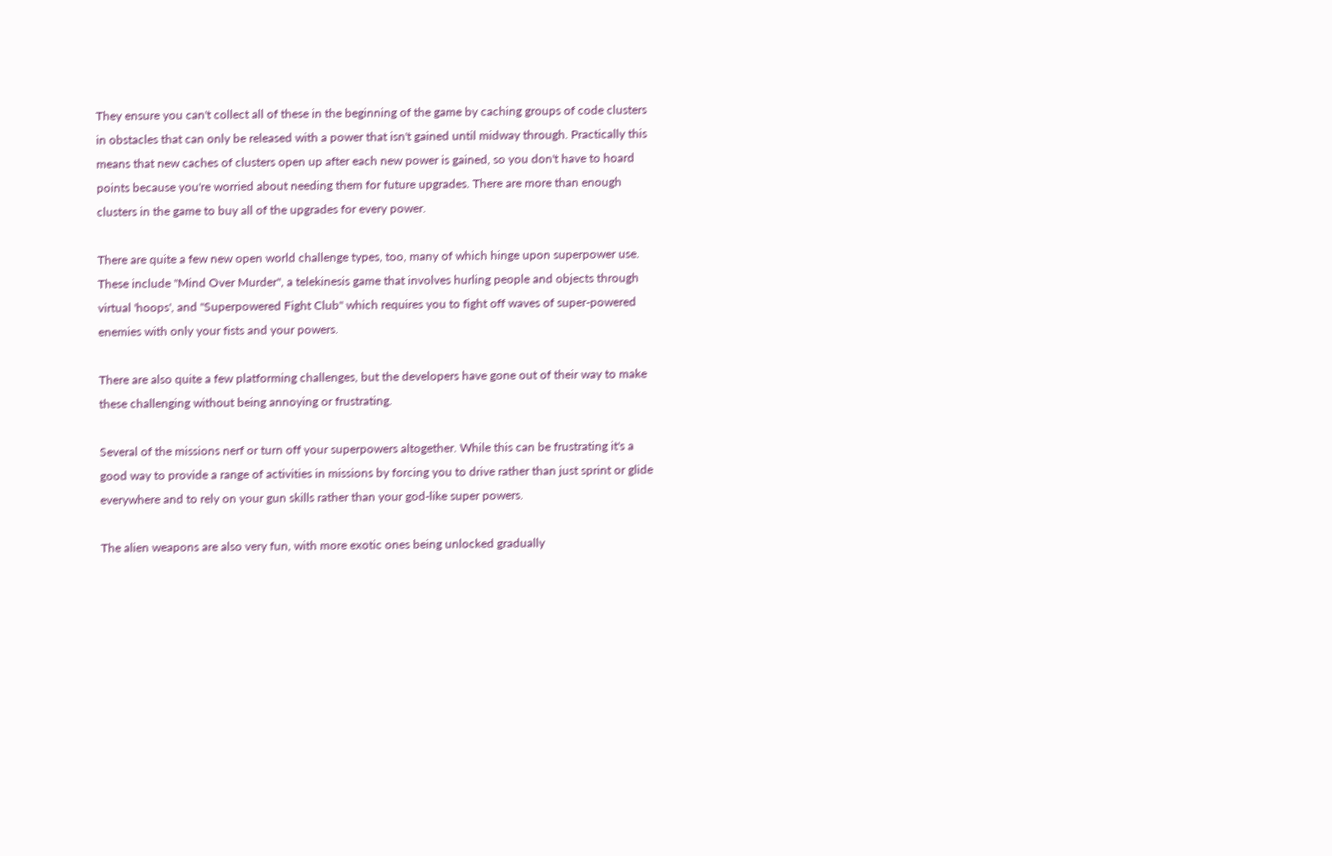They ensure you can't collect all of these in the beginning of the game by caching groups of code clusters in obstacles that can only be released with a power that isn't gained until midway through. Practically this means that new caches of clusters open up after each new power is gained, so you don't have to hoard points because you're worried about needing them for future upgrades. There are more than enough clusters in the game to buy all of the upgrades for every power.

There are quite a few new open world challenge types, too, many of which hinge upon superpower use. These include "Mind Over Murder", a telekinesis game that involves hurling people and objects through virtual 'hoops', and "Superpowered Fight Club" which requires you to fight off waves of super-powered enemies with only your fists and your powers.

There are also quite a few platforming challenges, but the developers have gone out of their way to make these challenging without being annoying or frustrating.

Several of the missions nerf or turn off your superpowers altogether. While this can be frustrating it's a good way to provide a range of activities in missions by forcing you to drive rather than just sprint or glide everywhere and to rely on your gun skills rather than your god-like super powers.

The alien weapons are also very fun, with more exotic ones being unlocked gradually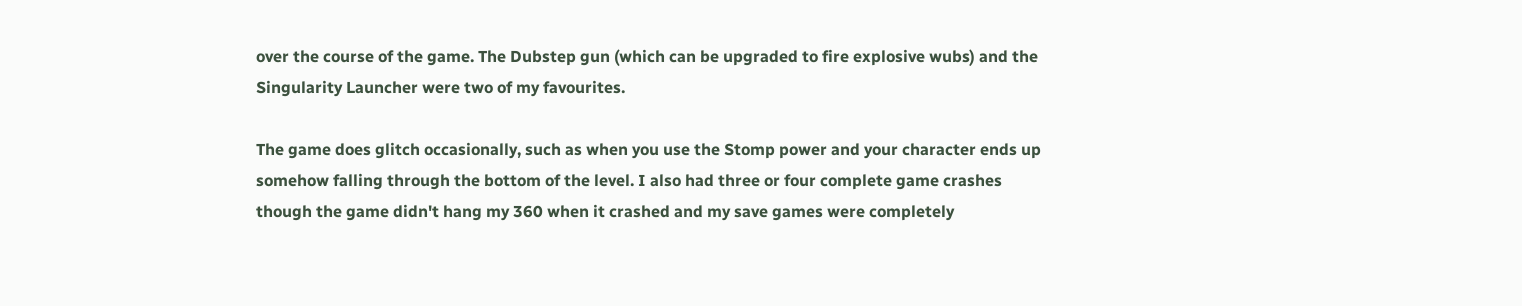over the course of the game. The Dubstep gun (which can be upgraded to fire explosive wubs) and the Singularity Launcher were two of my favourites.

The game does glitch occasionally, such as when you use the Stomp power and your character ends up somehow falling through the bottom of the level. I also had three or four complete game crashes though the game didn't hang my 360 when it crashed and my save games were completely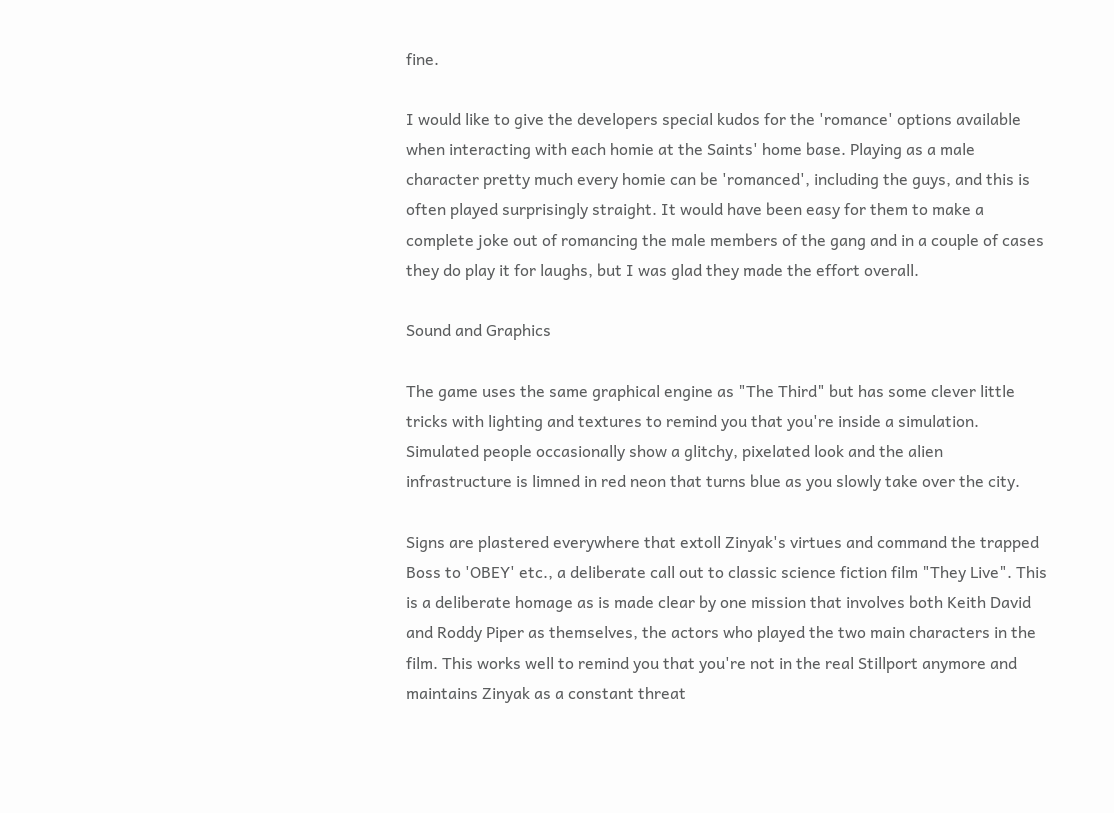fine.

I would like to give the developers special kudos for the 'romance' options available when interacting with each homie at the Saints' home base. Playing as a male character pretty much every homie can be 'romanced', including the guys, and this is often played surprisingly straight. It would have been easy for them to make a complete joke out of romancing the male members of the gang and in a couple of cases they do play it for laughs, but I was glad they made the effort overall.

Sound and Graphics

The game uses the same graphical engine as "The Third" but has some clever little tricks with lighting and textures to remind you that you're inside a simulation. Simulated people occasionally show a glitchy, pixelated look and the alien infrastructure is limned in red neon that turns blue as you slowly take over the city.

Signs are plastered everywhere that extoll Zinyak's virtues and command the trapped Boss to 'OBEY' etc., a deliberate call out to classic science fiction film "They Live". This is a deliberate homage as is made clear by one mission that involves both Keith David and Roddy Piper as themselves, the actors who played the two main characters in the film. This works well to remind you that you're not in the real Stillport anymore and maintains Zinyak as a constant threat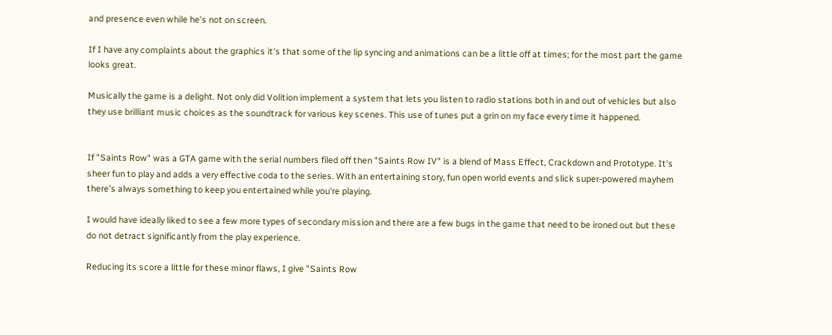and presence even while he's not on screen.

If I have any complaints about the graphics it's that some of the lip syncing and animations can be a little off at times; for the most part the game looks great.

Musically the game is a delight. Not only did Volition implement a system that lets you listen to radio stations both in and out of vehicles but also they use brilliant music choices as the soundtrack for various key scenes. This use of tunes put a grin on my face every time it happened.


If "Saints Row" was a GTA game with the serial numbers filed off then "Saints Row IV" is a blend of Mass Effect, Crackdown and Prototype. It's sheer fun to play and adds a very effective coda to the series. With an entertaining story, fun open world events and slick super-powered mayhem there's always something to keep you entertained while you're playing.

I would have ideally liked to see a few more types of secondary mission and there are a few bugs in the game that need to be ironed out but these do not detract significantly from the play experience.

Reducing its score a little for these minor flaws, I give "Saints Row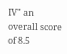IV" an overall score of 8.5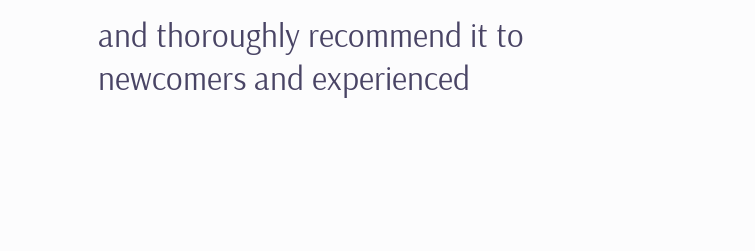and thoroughly recommend it to newcomers and experienced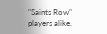"Saints Row" players alike.